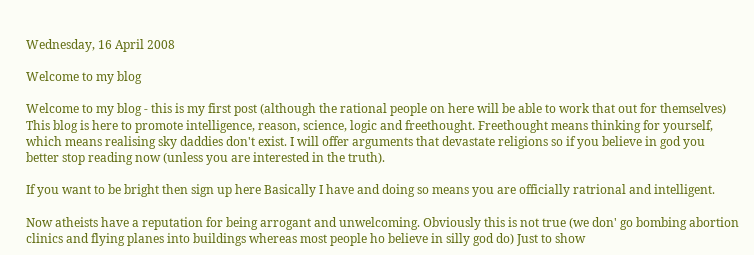Wednesday, 16 April 2008

Welcome to my blog

Welcome to my blog - this is my first post (although the rational people on here will be able to work that out for themselves) This blog is here to promote intelligence, reason, science, logic and freethought. Freethought means thinking for yourself, which means realising sky daddies don't exist. I will offer arguments that devastate religions so if you believe in god you better stop reading now (unless you are interested in the truth).

If you want to be bright then sign up here Basically I have and doing so means you are officially ratrional and intelligent.

Now atheists have a reputation for being arrogant and unwelcoming. Obviously this is not true (we don' go bombing abortion clinics and flying planes into buildings whereas most people ho believe in silly god do) Just to show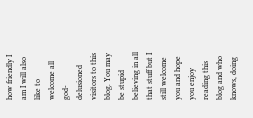how friendly I am I will also like to welcome all god-delusioned visitors to this blog. You may be stupid believing in all that stuff but I still welcome you and hope you enjoy reading this blog and who knows, doing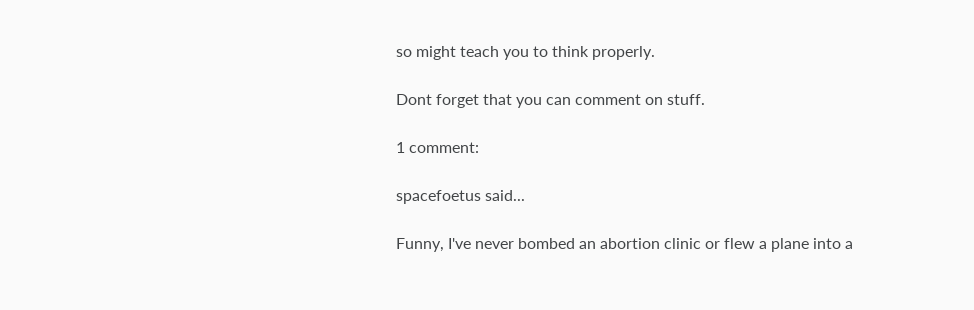so might teach you to think properly.

Dont forget that you can comment on stuff.

1 comment:

spacefoetus said...

Funny, I've never bombed an abortion clinic or flew a plane into a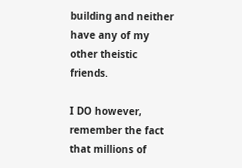building and neither have any of my other theistic friends.

I DO however, remember the fact that millions of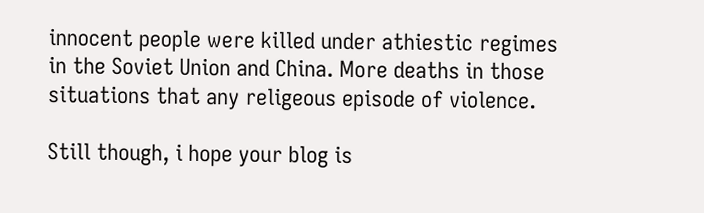innocent people were killed under athiestic regimes in the Soviet Union and China. More deaths in those situations that any religeous episode of violence.

Still though, i hope your blog is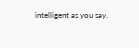intelligent as you say.